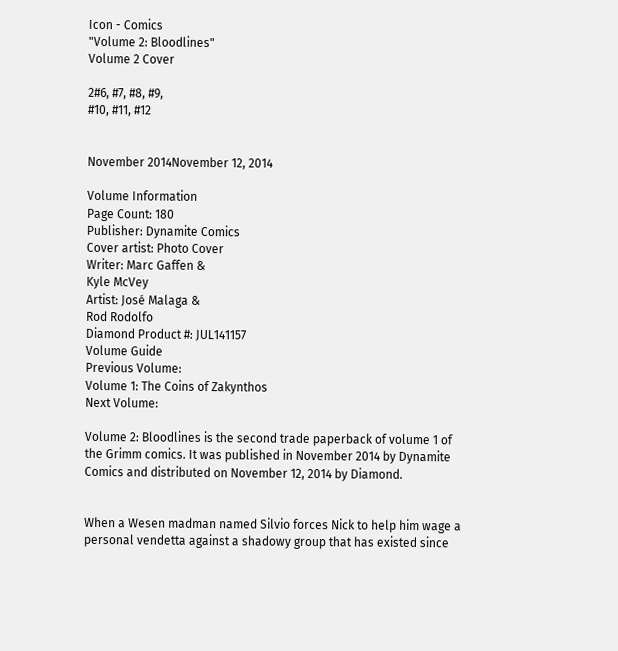Icon - Comics
"Volume 2: Bloodlines"
Volume 2 Cover

2#6, #7, #8, #9,
#10, #11, #12


November 2014November 12, 2014

Volume Information
Page Count: 180
Publisher: Dynamite Comics
Cover artist: Photo Cover
Writer: Marc Gaffen &
Kyle McVey
Artist: José Malaga &
Rod Rodolfo
Diamond Product #: JUL141157
Volume Guide
Previous Volume:
Volume 1: The Coins of Zakynthos
Next Volume:

Volume 2: Bloodlines is the second trade paperback of volume 1 of the Grimm comics. It was published in November 2014 by Dynamite Comics and distributed on November 12, 2014 by Diamond.


When a Wesen madman named Silvio forces Nick to help him wage a personal vendetta against a shadowy group that has existed since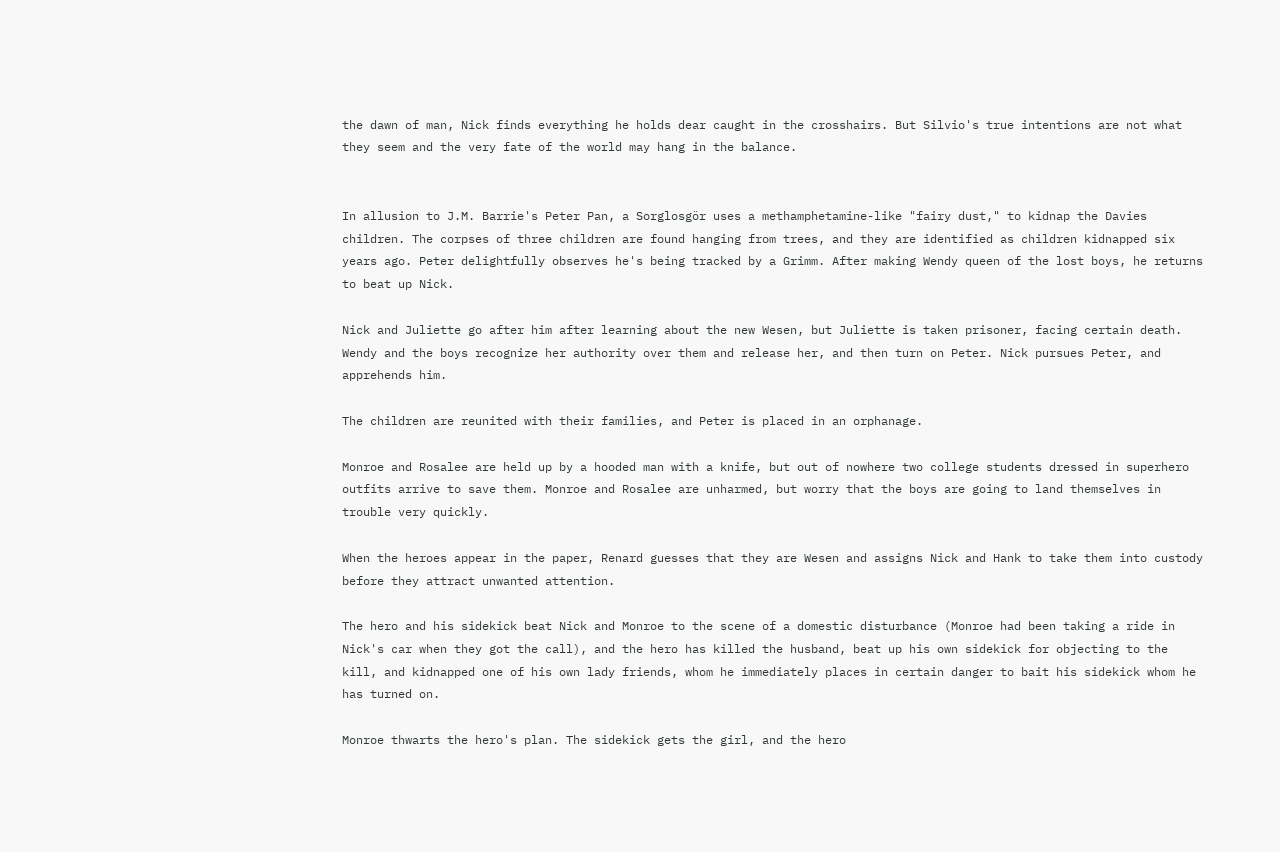the dawn of man, Nick finds everything he holds dear caught in the crosshairs. But Silvio's true intentions are not what they seem and the very fate of the world may hang in the balance.


In allusion to J.M. Barrie's Peter Pan, a Sorglosgör uses a methamphetamine-like "fairy dust," to kidnap the Davies children. The corpses of three children are found hanging from trees, and they are identified as children kidnapped six years ago. Peter delightfully observes he's being tracked by a Grimm. After making Wendy queen of the lost boys, he returns to beat up Nick.

Nick and Juliette go after him after learning about the new Wesen, but Juliette is taken prisoner, facing certain death. Wendy and the boys recognize her authority over them and release her, and then turn on Peter. Nick pursues Peter, and apprehends him.

The children are reunited with their families, and Peter is placed in an orphanage.

Monroe and Rosalee are held up by a hooded man with a knife, but out of nowhere two college students dressed in superhero outfits arrive to save them. Monroe and Rosalee are unharmed, but worry that the boys are going to land themselves in trouble very quickly.

When the heroes appear in the paper, Renard guesses that they are Wesen and assigns Nick and Hank to take them into custody before they attract unwanted attention.

The hero and his sidekick beat Nick and Monroe to the scene of a domestic disturbance (Monroe had been taking a ride in Nick's car when they got the call), and the hero has killed the husband, beat up his own sidekick for objecting to the kill, and kidnapped one of his own lady friends, whom he immediately places in certain danger to bait his sidekick whom he has turned on.

Monroe thwarts the hero's plan. The sidekick gets the girl, and the hero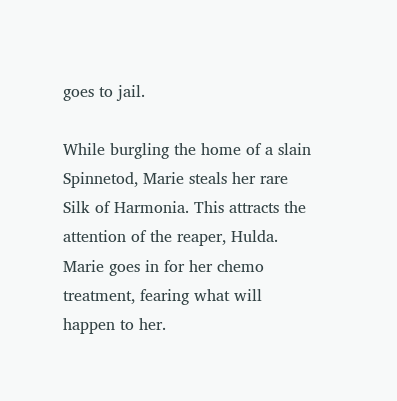goes to jail.

While burgling the home of a slain Spinnetod, Marie steals her rare Silk of Harmonia. This attracts the attention of the reaper, Hulda. Marie goes in for her chemo treatment, fearing what will happen to her.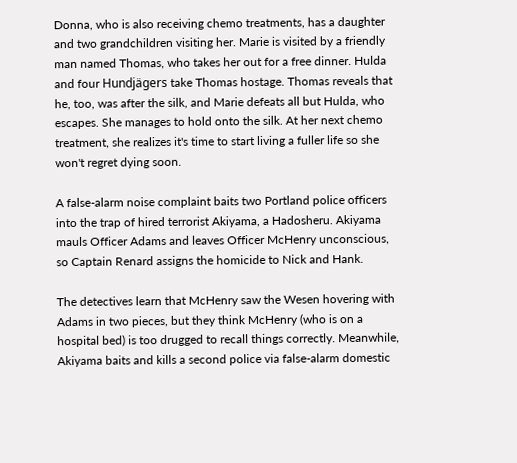Donna, who is also receiving chemo treatments, has a daughter and two grandchildren visiting her. Marie is visited by a friendly man named Thomas, who takes her out for a free dinner. Hulda and four Hundjägers take Thomas hostage. Thomas reveals that he, too, was after the silk, and Marie defeats all but Hulda, who escapes. She manages to hold onto the silk. At her next chemo treatment, she realizes it's time to start living a fuller life so she won't regret dying soon.

A false-alarm noise complaint baits two Portland police officers into the trap of hired terrorist Akiyama, a Hadosheru. Akiyama mauls Officer Adams and leaves Officer McHenry unconscious, so Captain Renard assigns the homicide to Nick and Hank.

The detectives learn that McHenry saw the Wesen hovering with Adams in two pieces, but they think McHenry (who is on a hospital bed) is too drugged to recall things correctly. Meanwhile, Akiyama baits and kills a second police via false-alarm domestic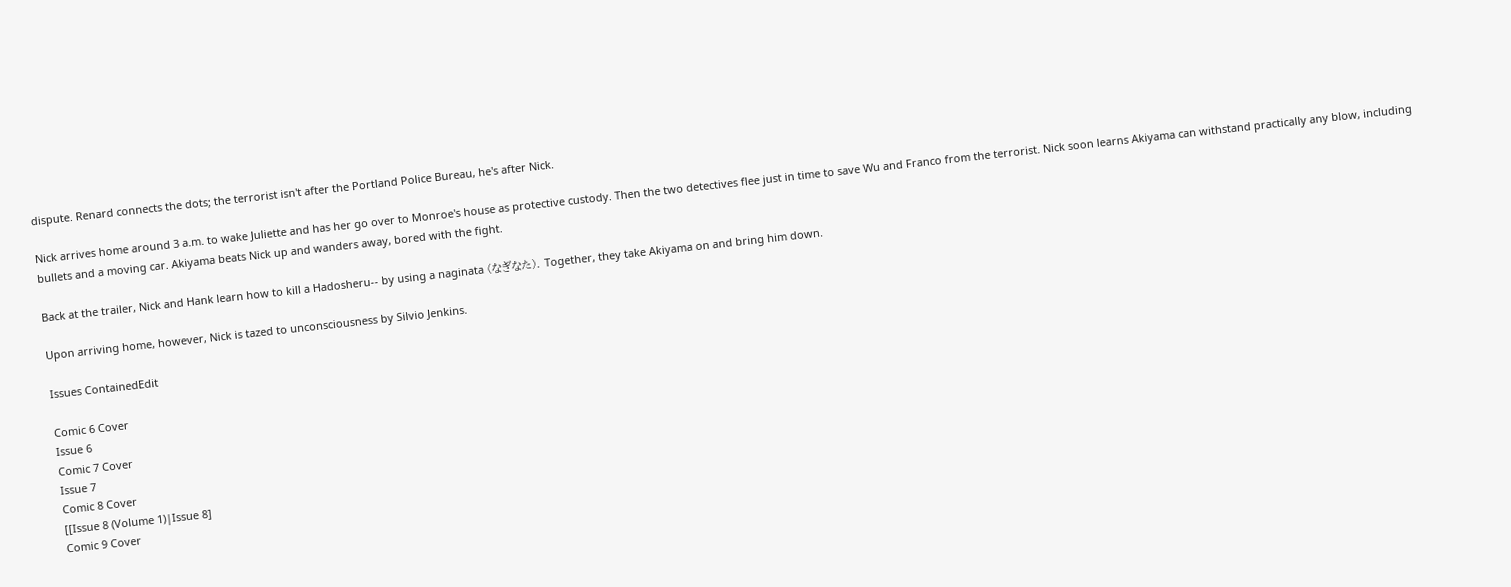dispute. Renard connects the dots; the terrorist isn't after the Portland Police Bureau, he's after Nick.

Nick arrives home around 3 a.m. to wake Juliette and has her go over to Monroe's house as protective custody. Then the two detectives flee just in time to save Wu and Franco from the terrorist. Nick soon learns Akiyama can withstand practically any blow, including bullets and a moving car. Akiyama beats Nick up and wanders away, bored with the fight.

Back at the trailer, Nick and Hank learn how to kill a Hadosheru-- by using a naginata (なぎなた). Together, they take Akiyama on and bring him down.

Upon arriving home, however, Nick is tazed to unconsciousness by Silvio Jenkins.

Issues ContainedEdit

Comic 6 Cover
Issue 6
Comic 7 Cover
Issue 7
Comic 8 Cover
[[Issue 8 (Volume 1)|Issue 8]
Comic 9 Cover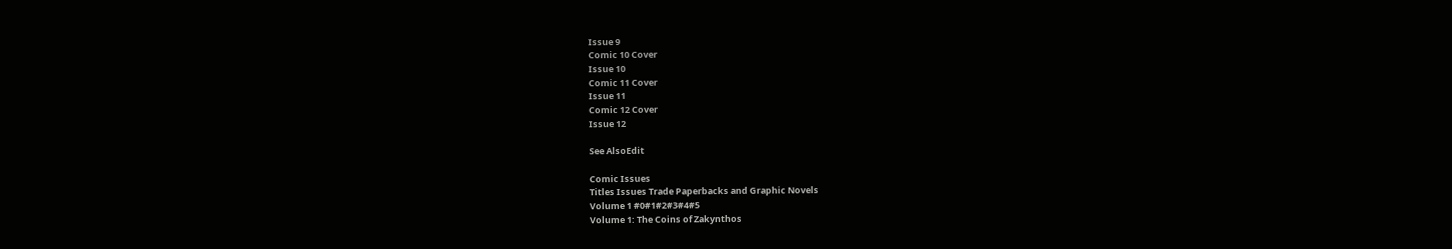Issue 9
Comic 10 Cover
Issue 10
Comic 11 Cover
Issue 11
Comic 12 Cover
Issue 12

See AlsoEdit

Comic Issues
Titles Issues Trade Paperbacks and Graphic Novels
Volume 1 #0#1#2#3#4#5
Volume 1: The Coins of Zakynthos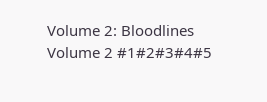Volume 2: Bloodlines
Volume 2 #1#2#3#4#5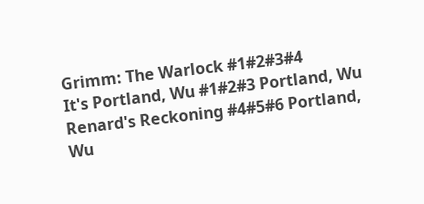Grimm: The Warlock #1#2#3#4
It's Portland, Wu #1#2#3 Portland, Wu
Renard's Reckoning #4#5#6 Portland, Wu